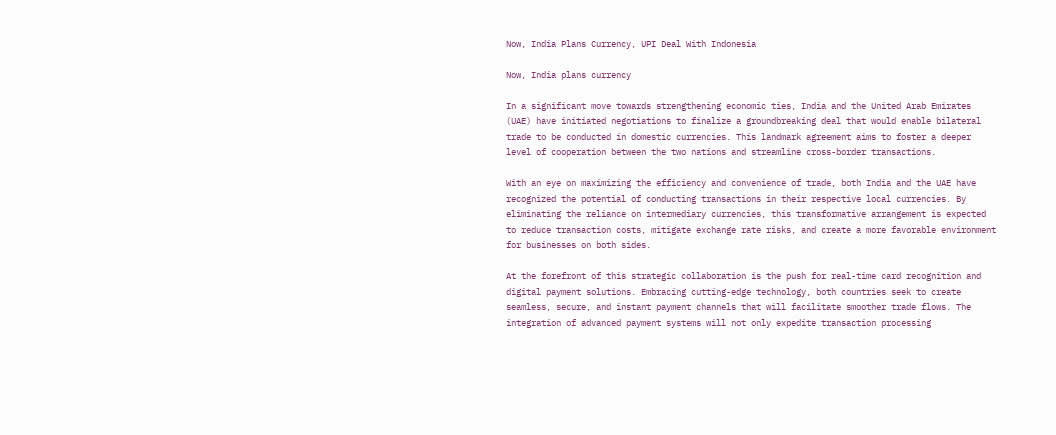Now, India Plans Currency, UPI Deal With Indonesia

Now, India plans currency

In a significant move towards strengthening economic ties, India and the United Arab Emirates (UAE) have initiated negotiations to finalize a groundbreaking deal that would enable bilateral trade to be conducted in domestic currencies. This landmark agreement aims to foster a deeper level of cooperation between the two nations and streamline cross-border transactions.

With an eye on maximizing the efficiency and convenience of trade, both India and the UAE have recognized the potential of conducting transactions in their respective local currencies. By eliminating the reliance on intermediary currencies, this transformative arrangement is expected to reduce transaction costs, mitigate exchange rate risks, and create a more favorable environment for businesses on both sides.

At the forefront of this strategic collaboration is the push for real-time card recognition and digital payment solutions. Embracing cutting-edge technology, both countries seek to create seamless, secure, and instant payment channels that will facilitate smoother trade flows. The integration of advanced payment systems will not only expedite transaction processing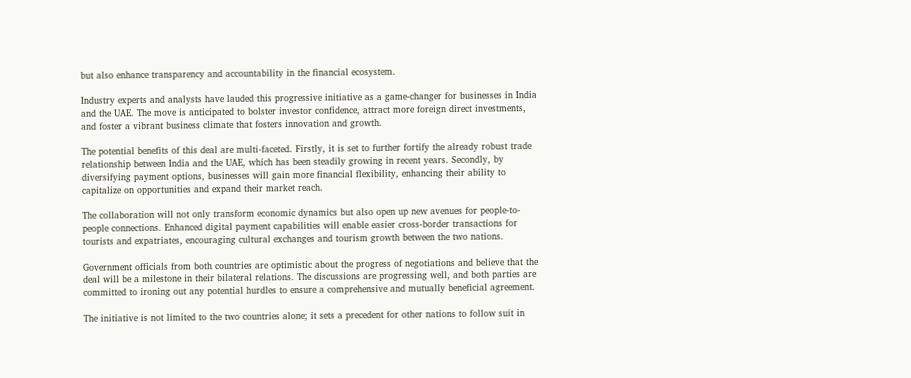but also enhance transparency and accountability in the financial ecosystem.

Industry experts and analysts have lauded this progressive initiative as a game-changer for businesses in India and the UAE. The move is anticipated to bolster investor confidence, attract more foreign direct investments, and foster a vibrant business climate that fosters innovation and growth.

The potential benefits of this deal are multi-faceted. Firstly, it is set to further fortify the already robust trade relationship between India and the UAE, which has been steadily growing in recent years. Secondly, by diversifying payment options, businesses will gain more financial flexibility, enhancing their ability to capitalize on opportunities and expand their market reach.

The collaboration will not only transform economic dynamics but also open up new avenues for people-to-people connections. Enhanced digital payment capabilities will enable easier cross-border transactions for tourists and expatriates, encouraging cultural exchanges and tourism growth between the two nations.

Government officials from both countries are optimistic about the progress of negotiations and believe that the deal will be a milestone in their bilateral relations. The discussions are progressing well, and both parties are committed to ironing out any potential hurdles to ensure a comprehensive and mutually beneficial agreement.

The initiative is not limited to the two countries alone; it sets a precedent for other nations to follow suit in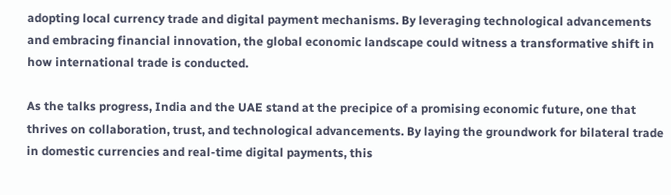adopting local currency trade and digital payment mechanisms. By leveraging technological advancements and embracing financial innovation, the global economic landscape could witness a transformative shift in how international trade is conducted.

As the talks progress, India and the UAE stand at the precipice of a promising economic future, one that thrives on collaboration, trust, and technological advancements. By laying the groundwork for bilateral trade in domestic currencies and real-time digital payments, this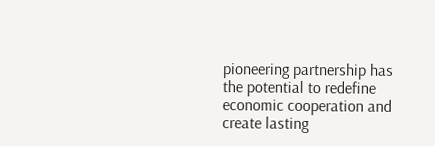pioneering partnership has the potential to redefine economic cooperation and create lasting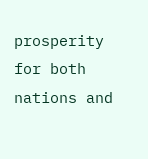prosperity for both nations and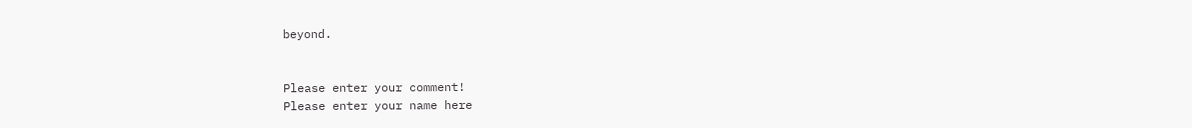beyond.


Please enter your comment!
Please enter your name here